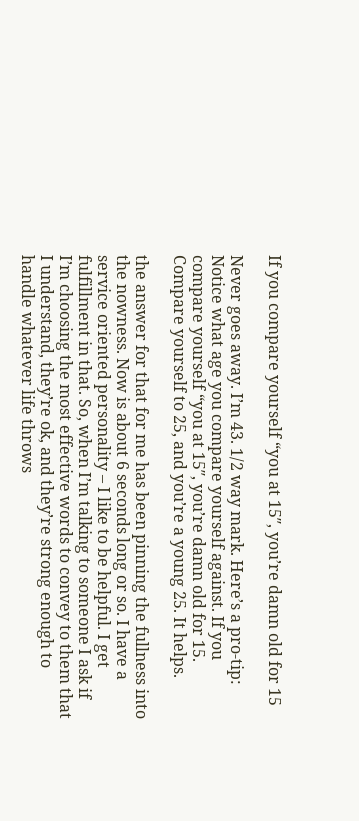If you compare yourself “you at 15″, you’re damn old for 15

Never goes away. I’m 43. 1/2 way mark. Here’s a pro-tip: Notice what age you compare yourself against. If you compare yourself “you at 15″, you’re damn old for 15. Compare yourself to 25, and you’re a young 25. It helps.

the answer for that for me has been pinning the fullness into the nowness. Now is about 6 seconds long or so. I have a service oriented personality – I like to be helpful. I get fulfillment in that. So, when I’m talking to someone I ask if I’m choosing the most effective words to convey to them that I understand, they’re ok, and they’re strong enough to handle whatever life throws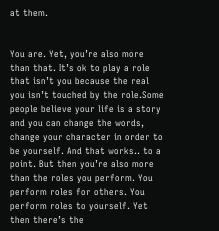at them.


You are. Yet, you’re also more than that. It’s ok to play a role that isn’t you because the real you isn’t touched by the role.Some people believe your life is a story and you can change the words, change your character in order to be yourself. And that works.. to a point. But then you’re also more than the roles you perform. You perform roles for others. You perform roles to yourself. Yet then there’s the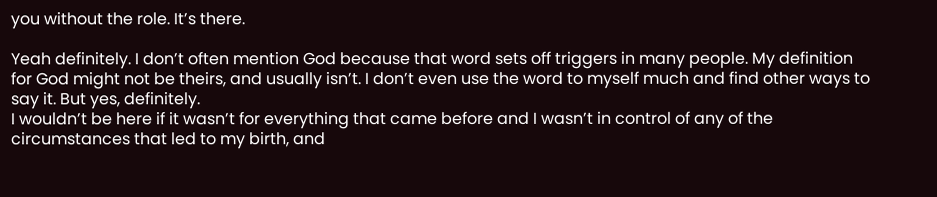you without the role. It’s there.

Yeah definitely. I don’t often mention God because that word sets off triggers in many people. My definition for God might not be theirs, and usually isn’t. I don’t even use the word to myself much and find other ways to say it. But yes, definitely.
I wouldn’t be here if it wasn’t for everything that came before and I wasn’t in control of any of the circumstances that led to my birth, and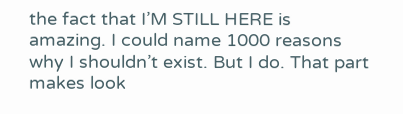the fact that I’M STILL HERE is amazing. I could name 1000 reasons why I shouldn’t exist. But I do. That part makes look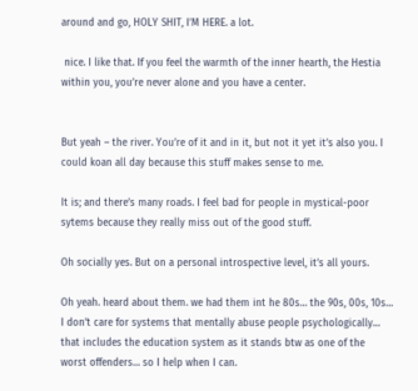around and go, HOLY SHIT, I’M HERE. a lot.

 nice. I like that. If you feel the warmth of the inner hearth, the Hestia within you, you’re never alone and you have a center.


But yeah – the river. You’re of it and in it, but not it yet it’s also you. I could koan all day because this stuff makes sense to me.

It is; and there’s many roads. I feel bad for people in mystical-poor sytems because they really miss out of the good stuff.

Oh socially yes. But on a personal introspective level, it’s all yours.

Oh yeah. heard about them. we had them int he 80s… the 90s, 00s, 10s… I don’t care for systems that mentally abuse people psychologically… that includes the education system as it stands btw as one of the worst offenders… so I help when I can.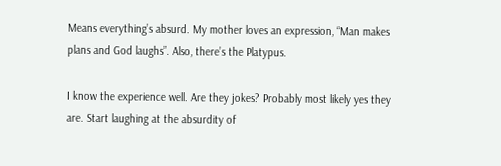Means everything’s absurd. My mother loves an expression, “Man makes plans and God laughs”. Also, there’s the Platypus.

I know the experience well. Are they jokes? Probably most likely yes they are. Start laughing at the absurdity of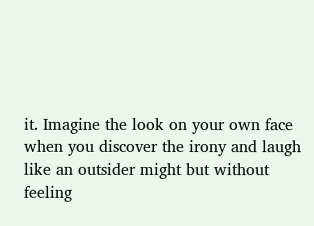it. Imagine the look on your own face when you discover the irony and laugh like an outsider might but without feeling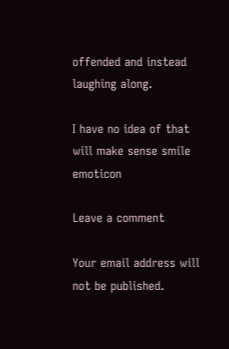offended and instead laughing along.

I have no idea of that will make sense smile emoticon

Leave a comment

Your email address will not be published.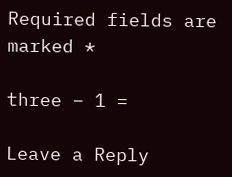Required fields are marked *

three − 1 =

Leave a Reply